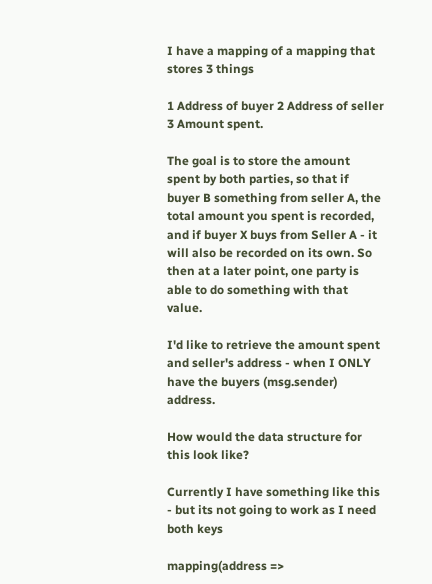I have a mapping of a mapping that stores 3 things

1 Address of buyer 2 Address of seller 3 Amount spent.

The goal is to store the amount spent by both parties, so that if buyer B something from seller A, the total amount you spent is recorded, and if buyer X buys from Seller A - it will also be recorded on its own. So then at a later point, one party is able to do something with that value.

I'd like to retrieve the amount spent and seller's address - when I ONLY have the buyers (msg.sender) address.

How would the data structure for this look like?

Currently I have something like this - but its not going to work as I need both keys

mapping(address =>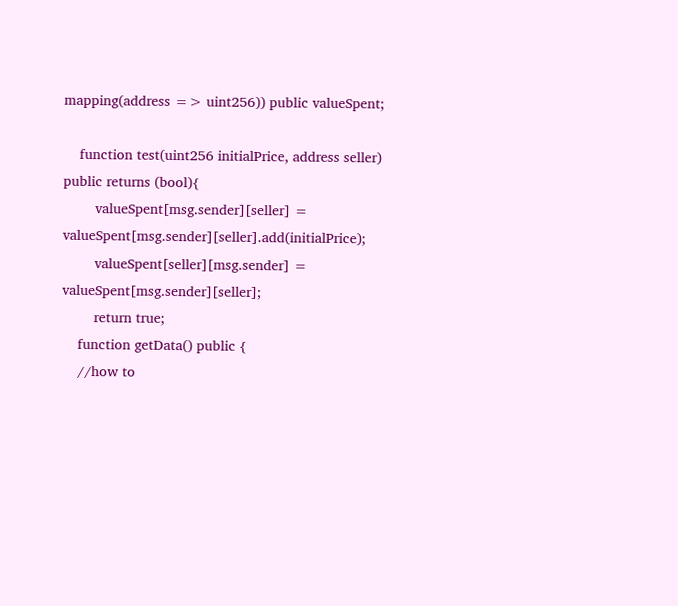mapping(address => uint256)) public valueSpent;

    function test(uint256 initialPrice, address seller) public returns (bool){
        valueSpent[msg.sender][seller] = valueSpent[msg.sender][seller].add(initialPrice);
        valueSpent[seller][msg.sender] = valueSpent[msg.sender][seller];
        return true;
    function getData() public {
    //how to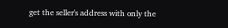get the seller's address with only the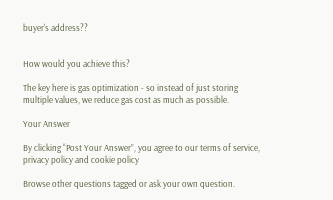buyer's address??


How would you achieve this?

The key here is gas optimization - so instead of just storing multiple values, we reduce gas cost as much as possible.

Your Answer

By clicking “Post Your Answer”, you agree to our terms of service, privacy policy and cookie policy

Browse other questions tagged or ask your own question.